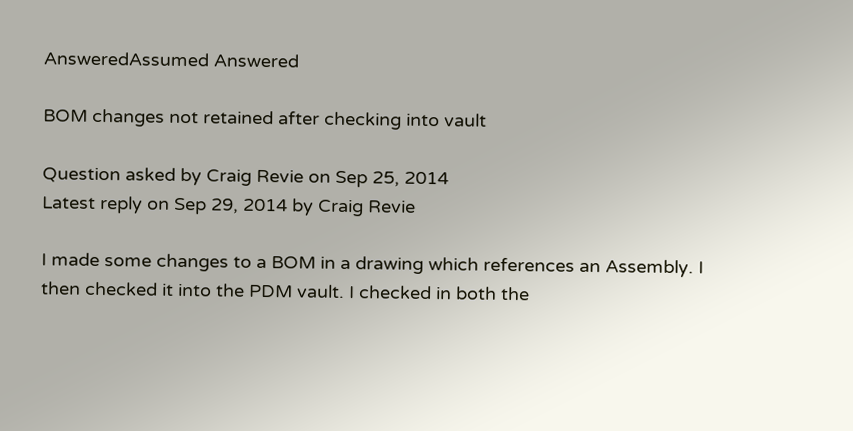AnsweredAssumed Answered

BOM changes not retained after checking into vault

Question asked by Craig Revie on Sep 25, 2014
Latest reply on Sep 29, 2014 by Craig Revie

I made some changes to a BOM in a drawing which references an Assembly. I then checked it into the PDM vault. I checked in both the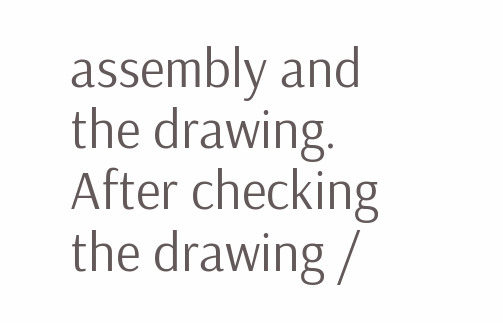assembly and the drawing. After checking the drawing /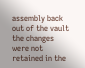assembly back out of the vault the changes were not retained in the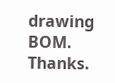drawing BOM. Thanks.